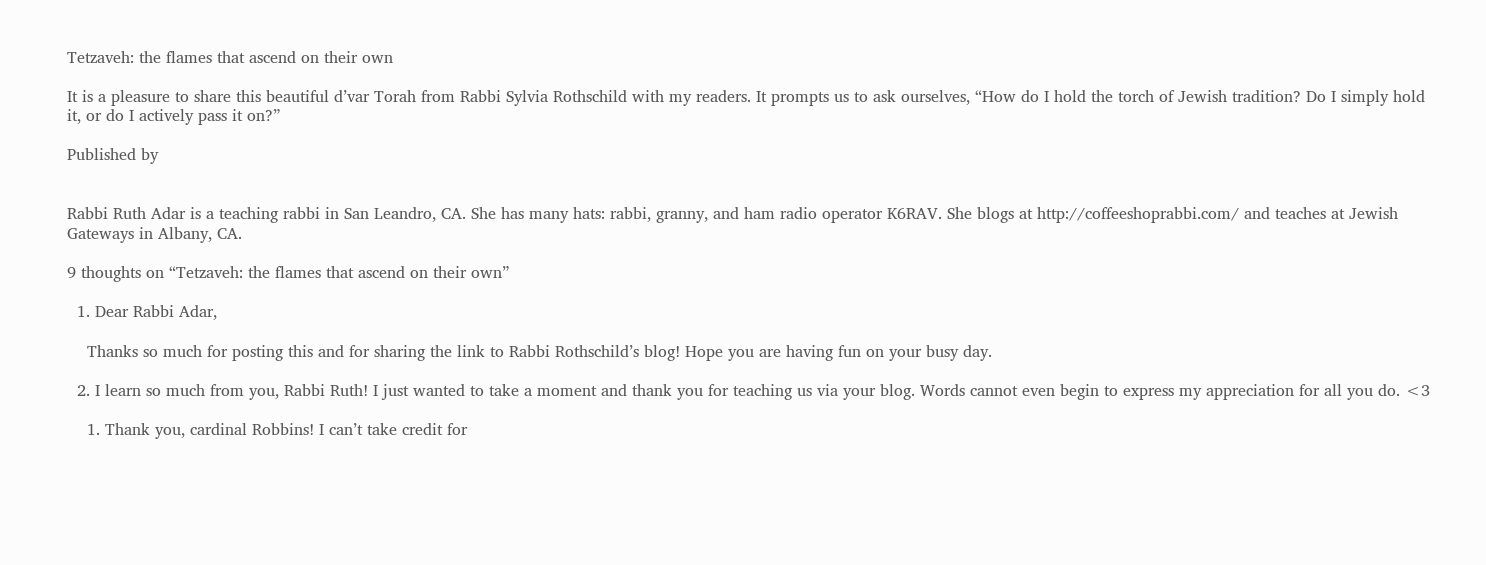Tetzaveh: the flames that ascend on their own

It is a pleasure to share this beautiful d’var Torah from Rabbi Sylvia Rothschild with my readers. It prompts us to ask ourselves, “How do I hold the torch of Jewish tradition? Do I simply hold it, or do I actively pass it on?”

Published by


Rabbi Ruth Adar is a teaching rabbi in San Leandro, CA. She has many hats: rabbi, granny, and ham radio operator K6RAV. She blogs at http://coffeeshoprabbi.com/ and teaches at Jewish Gateways in Albany, CA.

9 thoughts on “Tetzaveh: the flames that ascend on their own”

  1. Dear Rabbi Adar,

    Thanks so much for posting this and for sharing the link to Rabbi Rothschild’s blog! Hope you are having fun on your busy day.

  2. I learn so much from you, Rabbi Ruth! I just wanted to take a moment and thank you for teaching us via your blog. Words cannot even begin to express my appreciation for all you do. <3

    1. Thank you, cardinal Robbins! I can’t take credit for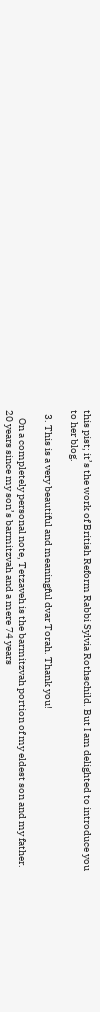this pist; it’s the work of British Reform Rabbi Sylvia Rothschild. But I am delighted to introduce you to her blog.

  3. This is a very beautiful and meaningful dvar Torah. Thank you!

    On a completely personal note, Tetzaveh is the barmitzvah portion of my eldest son and my father. 20 years since my son’s barmitzvah and a mere 74 years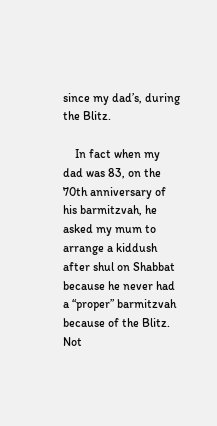since my dad’s, during the Blitz.

    In fact when my dad was 83, on the 70th anniversary of his barmitzvah, he asked my mum to arrange a kiddush after shul on Shabbat because he never had a “proper” barmitzvah because of the Blitz. Not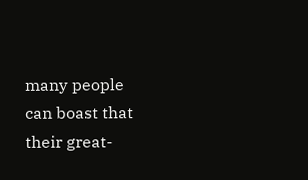many people can boast that their great-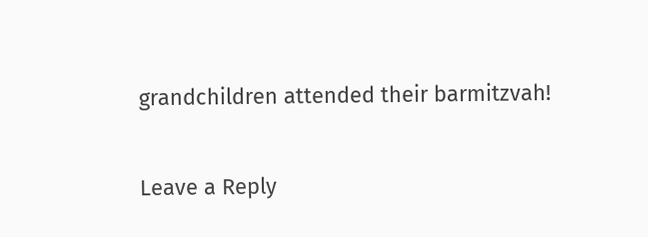grandchildren attended their barmitzvah!

Leave a Reply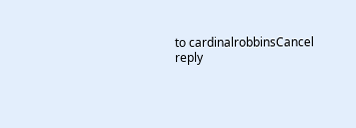to cardinalrobbinsCancel reply